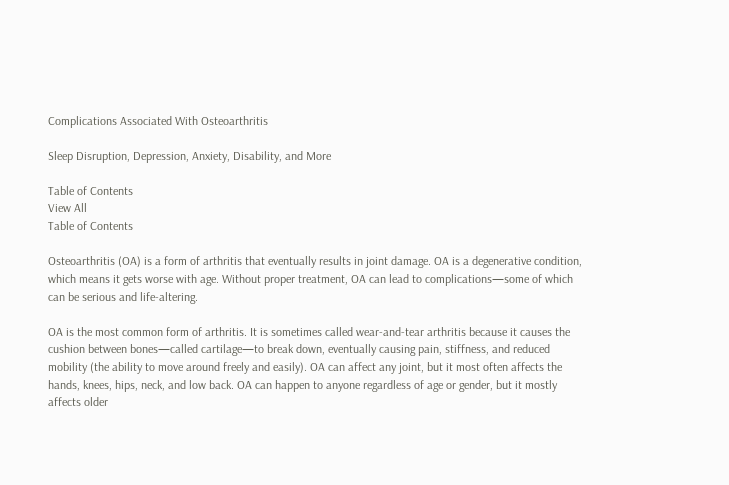Complications Associated With Osteoarthritis

Sleep Disruption, Depression, Anxiety, Disability, and More

Table of Contents
View All
Table of Contents

Osteoarthritis (OA) is a form of arthritis that eventually results in joint damage. OA is a degenerative condition, which means it gets worse with age. Without proper treatment, OA can lead to complications—some of which can be serious and life-altering.

OA is the most common form of arthritis. It is sometimes called wear-and-tear arthritis because it causes the cushion between bones—called cartilage—to break down, eventually causing pain, stiffness, and reduced mobility (the ability to move around freely and easily). OA can affect any joint, but it most often affects the hands, knees, hips, neck, and low back. OA can happen to anyone regardless of age or gender, but it mostly affects older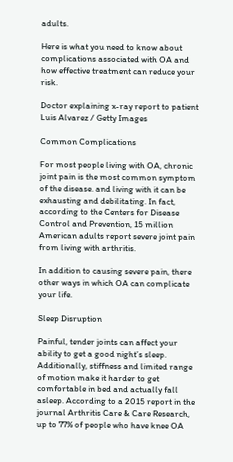adults.

Here is what you need to know about complications associated with OA and how effective treatment can reduce your risk.

Doctor explaining x-ray report to patient
Luis Alvarez / Getty Images

Common Complications

For most people living with OA, chronic joint pain is the most common symptom of the disease. and living with it can be exhausting and debilitating. In fact, according to the Centers for Disease Control and Prevention, 15 million American adults report severe joint pain from living with arthritis.

In addition to causing severe pain, there other ways in which OA can complicate your life.

Sleep Disruption

Painful, tender joints can affect your ability to get a good night’s sleep. Additionally, stiffness and limited range of motion make it harder to get comfortable in bed and actually fall asleep. According to a 2015 report in the journal Arthritis Care & Care Research, up to 77% of people who have knee OA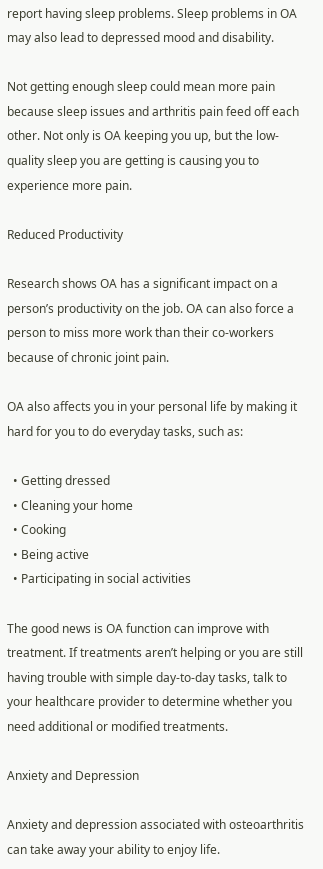report having sleep problems. Sleep problems in OA may also lead to depressed mood and disability.

Not getting enough sleep could mean more pain because sleep issues and arthritis pain feed off each other. Not only is OA keeping you up, but the low-quality sleep you are getting is causing you to experience more pain.

Reduced Productivity

Research shows OA has a significant impact on a person’s productivity on the job. OA can also force a person to miss more work than their co-workers because of chronic joint pain.

OA also affects you in your personal life by making it hard for you to do everyday tasks, such as:

  • Getting dressed
  • Cleaning your home
  • Cooking
  • Being active
  • Participating in social activities

The good news is OA function can improve with treatment. If treatments aren’t helping or you are still having trouble with simple day-to-day tasks, talk to your healthcare provider to determine whether you need additional or modified treatments.

Anxiety and Depression

Anxiety and depression associated with osteoarthritis can take away your ability to enjoy life.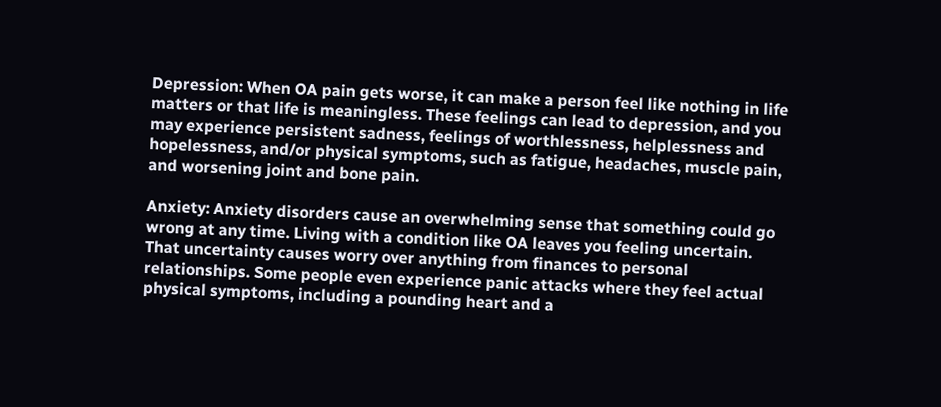Depression: When OA pain gets worse, it can make a person feel like nothing in life matters or that life is meaningless. These feelings can lead to depression, and you may experience persistent sadness, feelings of worthlessness, helplessness and hopelessness, and/or physical symptoms, such as fatigue, headaches, muscle pain, and worsening joint and bone pain.

Anxiety: Anxiety disorders cause an overwhelming sense that something could go wrong at any time. Living with a condition like OA leaves you feeling uncertain. That uncertainty causes worry over anything from finances to personal relationships. Some people even experience panic attacks where they feel actual physical symptoms, including a pounding heart and a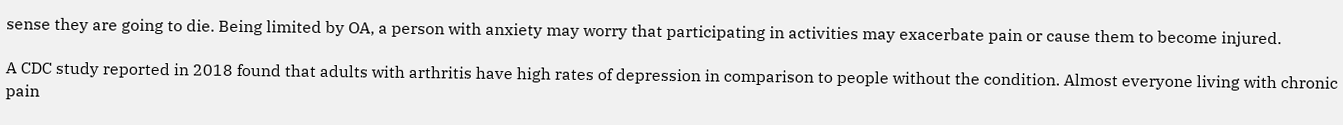sense they are going to die. Being limited by OA, a person with anxiety may worry that participating in activities may exacerbate pain or cause them to become injured.

A CDC study reported in 2018 found that adults with arthritis have high rates of depression in comparison to people without the condition. Almost everyone living with chronic pain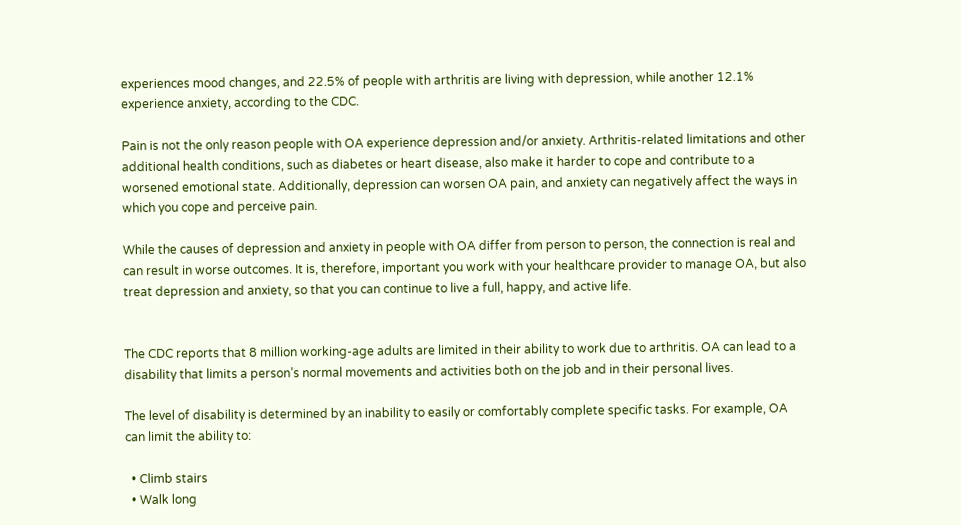experiences mood changes, and 22.5% of people with arthritis are living with depression, while another 12.1% experience anxiety, according to the CDC.

Pain is not the only reason people with OA experience depression and/or anxiety. Arthritis-related limitations and other additional health conditions, such as diabetes or heart disease, also make it harder to cope and contribute to a worsened emotional state. Additionally, depression can worsen OA pain, and anxiety can negatively affect the ways in which you cope and perceive pain.

While the causes of depression and anxiety in people with OA differ from person to person, the connection is real and can result in worse outcomes. It is, therefore, important you work with your healthcare provider to manage OA, but also treat depression and anxiety, so that you can continue to live a full, happy, and active life.


The CDC reports that 8 million working-age adults are limited in their ability to work due to arthritis. OA can lead to a disability that limits a person’s normal movements and activities both on the job and in their personal lives.

The level of disability is determined by an inability to easily or comfortably complete specific tasks. For example, OA can limit the ability to:

  • Climb stairs
  • Walk long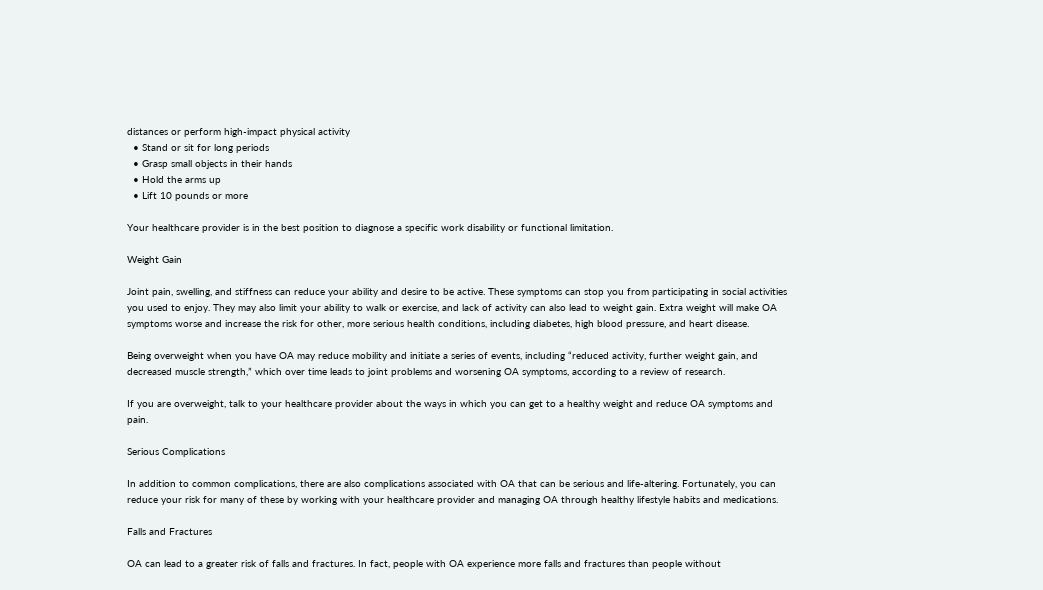distances or perform high-impact physical activity
  • Stand or sit for long periods
  • Grasp small objects in their hands
  • Hold the arms up
  • Lift 10 pounds or more

Your healthcare provider is in the best position to diagnose a specific work disability or functional limitation.

Weight Gain

Joint pain, swelling, and stiffness can reduce your ability and desire to be active. These symptoms can stop you from participating in social activities you used to enjoy. They may also limit your ability to walk or exercise, and lack of activity can also lead to weight gain. Extra weight will make OA symptoms worse and increase the risk for other, more serious health conditions, including diabetes, high blood pressure, and heart disease.

Being overweight when you have OA may reduce mobility and initiate a series of events, including “reduced activity, further weight gain, and decreased muscle strength,” which over time leads to joint problems and worsening OA symptoms, according to a review of research.

If you are overweight, talk to your healthcare provider about the ways in which you can get to a healthy weight and reduce OA symptoms and pain.

Serious Complications

In addition to common complications, there are also complications associated with OA that can be serious and life-altering. Fortunately, you can reduce your risk for many of these by working with your healthcare provider and managing OA through healthy lifestyle habits and medications.

Falls and Fractures

OA can lead to a greater risk of falls and fractures. In fact, people with OA experience more falls and fractures than people without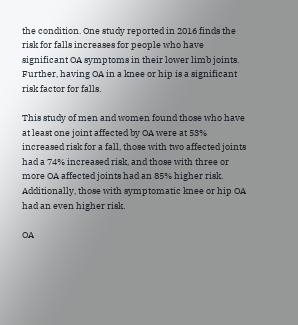the condition. One study reported in 2016 finds the risk for falls increases for people who have significant OA symptoms in their lower limb joints. Further, having OA in a knee or hip is a significant risk factor for falls.

This study of men and women found those who have at least one joint affected by OA were at 53% increased risk for a fall, those with two affected joints had a 74% increased risk, and those with three or more OA affected joints had an 85% higher risk. Additionally, those with symptomatic knee or hip OA had an even higher risk.

OA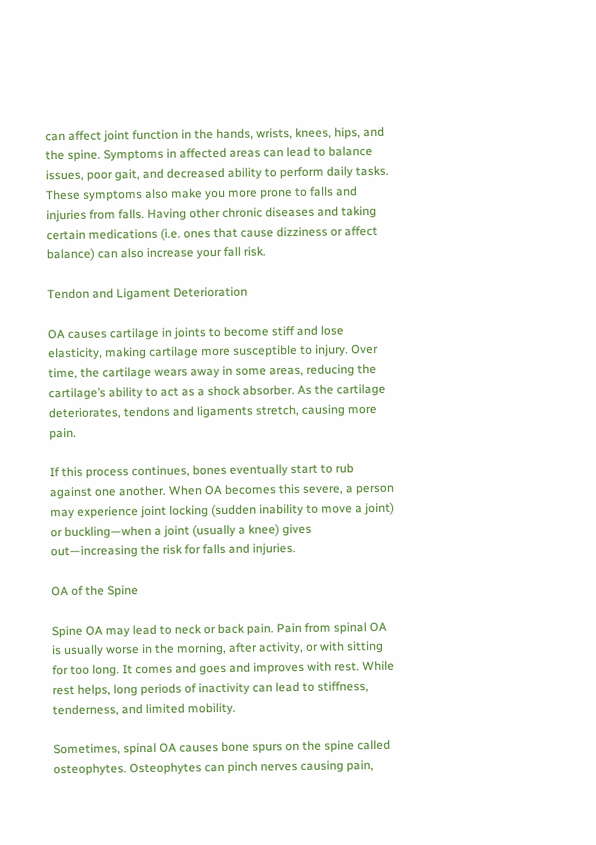can affect joint function in the hands, wrists, knees, hips, and the spine. Symptoms in affected areas can lead to balance issues, poor gait, and decreased ability to perform daily tasks. These symptoms also make you more prone to falls and injuries from falls. Having other chronic diseases and taking certain medications (i.e. ones that cause dizziness or affect balance) can also increase your fall risk.

Tendon and Ligament Deterioration

OA causes cartilage in joints to become stiff and lose elasticity, making cartilage more susceptible to injury. Over time, the cartilage wears away in some areas, reducing the cartilage’s ability to act as a shock absorber. As the cartilage deteriorates, tendons and ligaments stretch, causing more pain.

If this process continues, bones eventually start to rub against one another. When OA becomes this severe, a person may experience joint locking (sudden inability to move a joint) or buckling—when a joint (usually a knee) gives out—increasing the risk for falls and injuries.

OA of the Spine

Spine OA may lead to neck or back pain. Pain from spinal OA is usually worse in the morning, after activity, or with sitting for too long. It comes and goes and improves with rest. While rest helps, long periods of inactivity can lead to stiffness, tenderness, and limited mobility.

Sometimes, spinal OA causes bone spurs on the spine called osteophytes. Osteophytes can pinch nerves causing pain,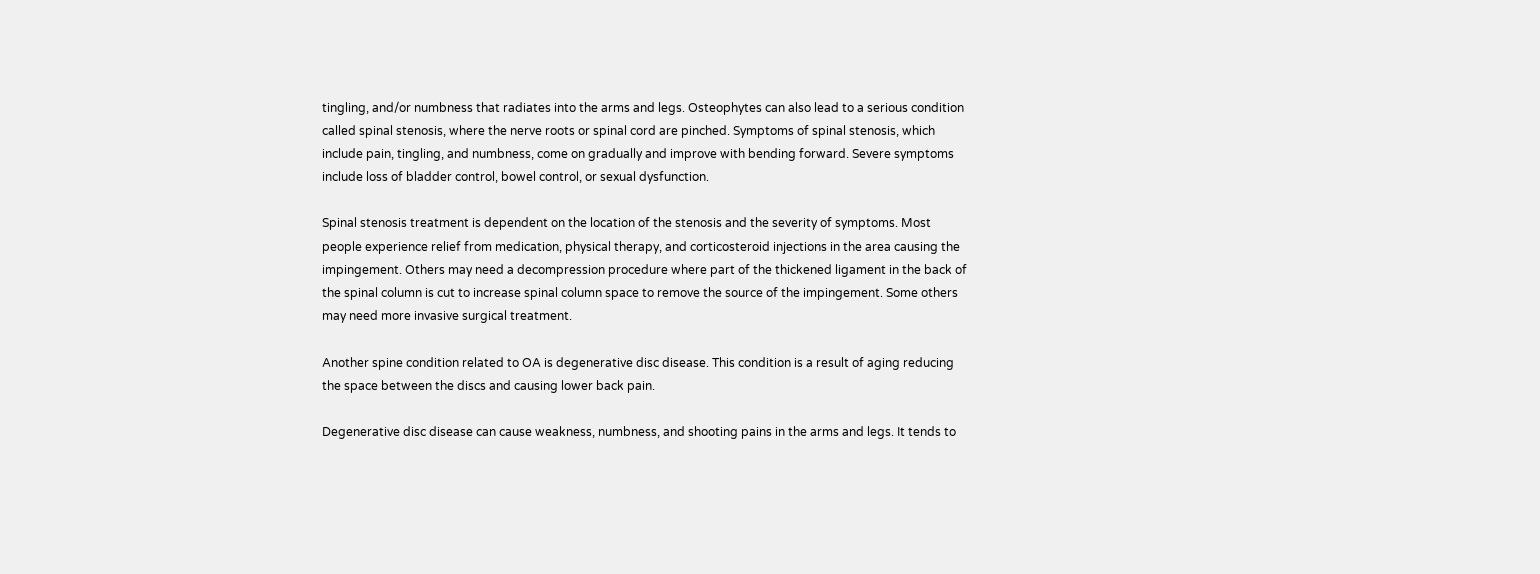tingling, and/or numbness that radiates into the arms and legs. Osteophytes can also lead to a serious condition called spinal stenosis, where the nerve roots or spinal cord are pinched. Symptoms of spinal stenosis, which include pain, tingling, and numbness, come on gradually and improve with bending forward. Severe symptoms include loss of bladder control, bowel control, or sexual dysfunction.

Spinal stenosis treatment is dependent on the location of the stenosis and the severity of symptoms. Most people experience relief from medication, physical therapy, and corticosteroid injections in the area causing the impingement. Others may need a decompression procedure where part of the thickened ligament in the back of the spinal column is cut to increase spinal column space to remove the source of the impingement. Some others may need more invasive surgical treatment.

Another spine condition related to OA is degenerative disc disease. This condition is a result of aging reducing the space between the discs and causing lower back pain.

Degenerative disc disease can cause weakness, numbness, and shooting pains in the arms and legs. It tends to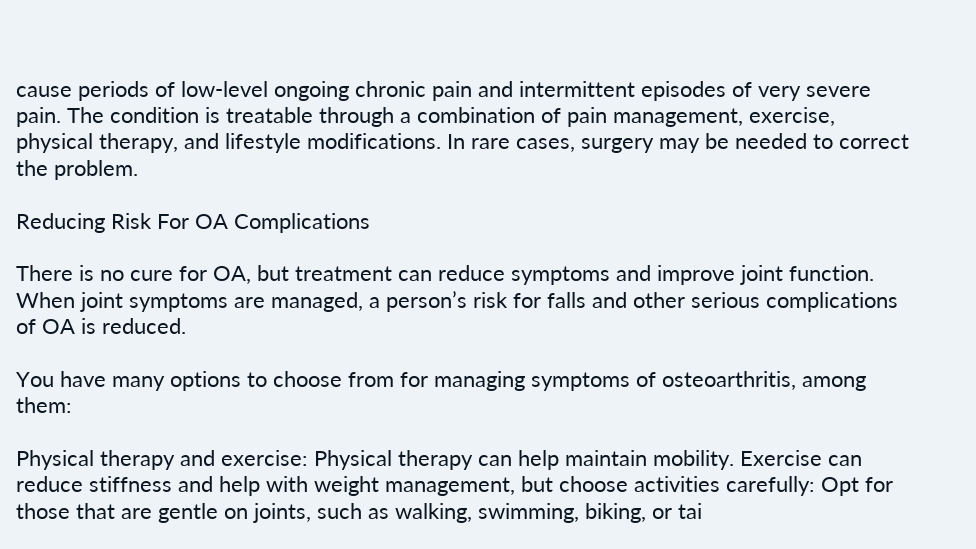cause periods of low-level ongoing chronic pain and intermittent episodes of very severe pain. The condition is treatable through a combination of pain management, exercise, physical therapy, and lifestyle modifications. In rare cases, surgery may be needed to correct the problem.

Reducing Risk For OA Complications

There is no cure for OA, but treatment can reduce symptoms and improve joint function. When joint symptoms are managed, a person’s risk for falls and other serious complications of OA is reduced.

You have many options to choose from for managing symptoms of osteoarthritis, among them:

Physical therapy and exercise: Physical therapy can help maintain mobility. Exercise can reduce stiffness and help with weight management, but choose activities carefully: Opt for those that are gentle on joints, such as walking, swimming, biking, or tai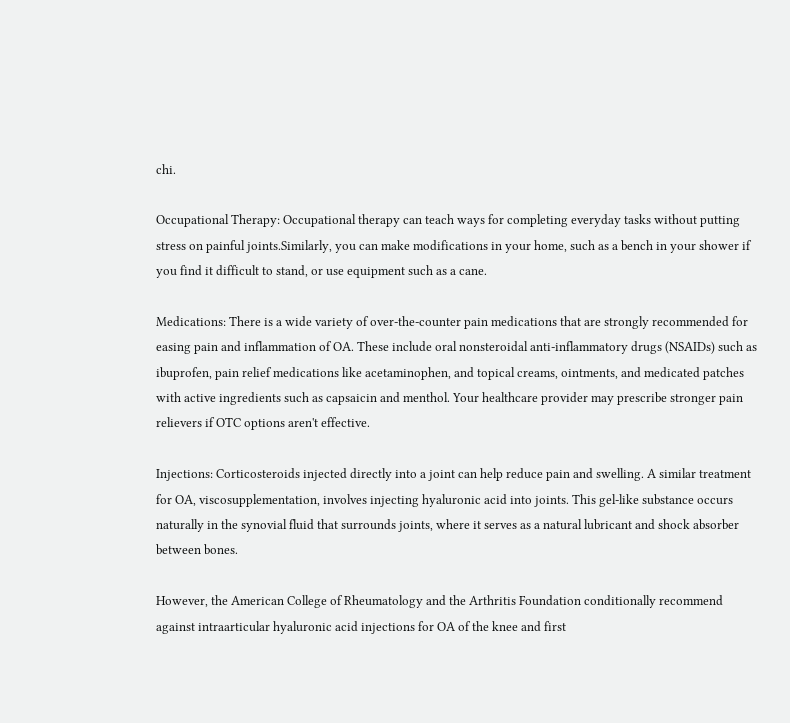chi.

Occupational Therapy: Occupational therapy can teach ways for completing everyday tasks without putting stress on painful joints.Similarly, you can make modifications in your home, such as a bench in your shower if you find it difficult to stand, or use equipment such as a cane.

Medications: There is a wide variety of over-the-counter pain medications that are strongly recommended for easing pain and inflammation of OA. These include oral nonsteroidal anti-inflammatory drugs (NSAIDs) such as ibuprofen, pain relief medications like acetaminophen, and topical creams, ointments, and medicated patches with active ingredients such as capsaicin and menthol. Your healthcare provider may prescribe stronger pain relievers if OTC options aren't effective.

Injections: Corticosteroids injected directly into a joint can help reduce pain and swelling. A similar treatment for OA, viscosupplementation, involves injecting hyaluronic acid into joints. This gel-like substance occurs naturally in the synovial fluid that surrounds joints, where it serves as a natural lubricant and shock absorber between bones.

However, the American College of Rheumatology and the Arthritis Foundation conditionally recommend against intraarticular hyaluronic acid injections for OA of the knee and first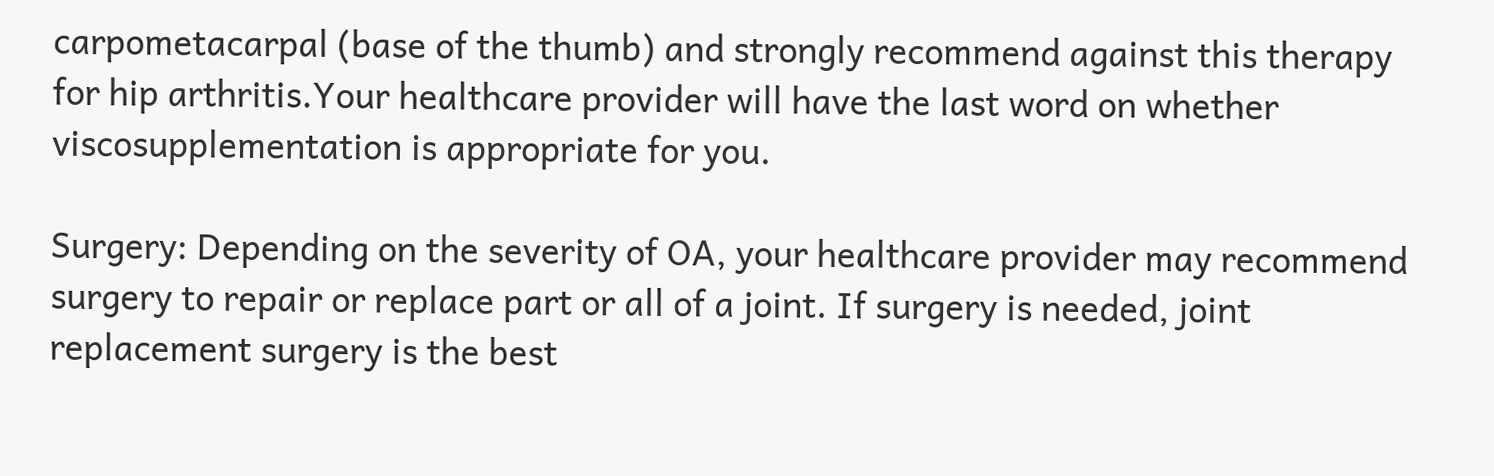carpometacarpal (base of the thumb) and strongly recommend against this therapy for hip arthritis.Your healthcare provider will have the last word on whether viscosupplementation is appropriate for you.

Surgery: Depending on the severity of OA, your healthcare provider may recommend surgery to repair or replace part or all of a joint. If surgery is needed, joint replacement surgery is the best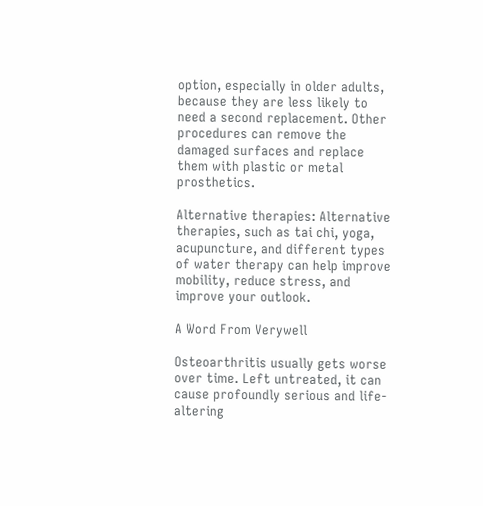option, especially in older adults, because they are less likely to need a second replacement. Other procedures can remove the damaged surfaces and replace them with plastic or metal prosthetics.

Alternative therapies: Alternative therapies, such as tai chi, yoga, acupuncture, and different types of water therapy can help improve mobility, reduce stress, and improve your outlook.

A Word From Verywell

Osteoarthritis usually gets worse over time. Left untreated, it can cause profoundly serious and life-altering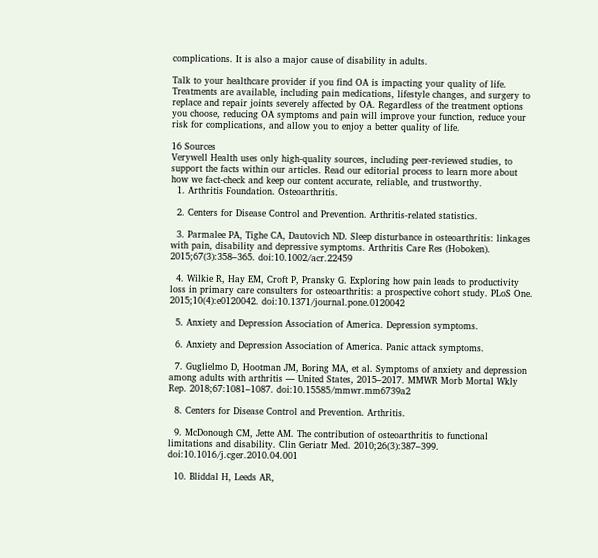complications. It is also a major cause of disability in adults.

Talk to your healthcare provider if you find OA is impacting your quality of life. Treatments are available, including pain medications, lifestyle changes, and surgery to replace and repair joints severely affected by OA. Regardless of the treatment options you choose, reducing OA symptoms and pain will improve your function, reduce your risk for complications, and allow you to enjoy a better quality of life.

16 Sources
Verywell Health uses only high-quality sources, including peer-reviewed studies, to support the facts within our articles. Read our editorial process to learn more about how we fact-check and keep our content accurate, reliable, and trustworthy.
  1. Arthritis Foundation. Osteoarthritis.

  2. Centers for Disease Control and Prevention. Arthritis-related statistics.

  3. Parmalee PA, Tighe CA, Dautovich ND. Sleep disturbance in osteoarthritis: linkages with pain, disability and depressive symptoms. Arthritis Care Res (Hoboken). 2015;67(3):358–365. doi:10.1002/acr.22459

  4. Wilkie R, Hay EM, Croft P, Pransky G. Exploring how pain leads to productivity loss in primary care consulters for osteoarthritis: a prospective cohort study. PLoS One. 2015;10(4):e0120042. doi:10.1371/journal.pone.0120042

  5. Anxiety and Depression Association of America. Depression symptoms.

  6. Anxiety and Depression Association of America. Panic attack symptoms.

  7. Guglielmo D, Hootman JM, Boring MA, et al. Symptoms of anxiety and depression among adults with arthritis — United States, 2015–2017. MMWR Morb Mortal Wkly Rep. 2018;67:1081–1087. doi:10.15585/mmwr.mm6739a2

  8. Centers for Disease Control and Prevention. Arthritis.

  9. McDonough CM, Jette AM. The contribution of osteoarthritis to functional limitations and disability. Clin Geriatr Med. 2010;26(3):387–399. doi:10.1016/j.cger.2010.04.001

  10. Bliddal H, Leeds AR,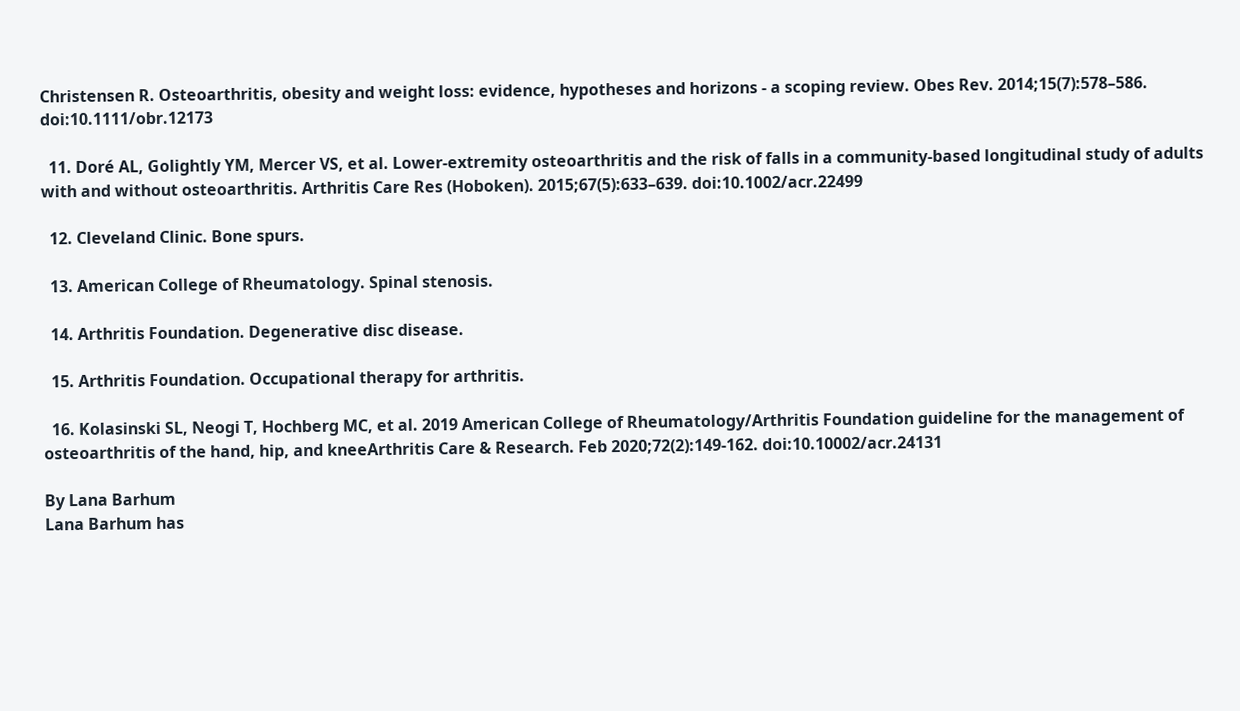Christensen R. Osteoarthritis, obesity and weight loss: evidence, hypotheses and horizons - a scoping review. Obes Rev. 2014;15(7):578–586. doi:10.1111/obr.12173

  11. Doré AL, Golightly YM, Mercer VS, et al. Lower-extremity osteoarthritis and the risk of falls in a community-based longitudinal study of adults with and without osteoarthritis. Arthritis Care Res (Hoboken). 2015;67(5):633–639. doi:10.1002/acr.22499

  12. Cleveland Clinic. Bone spurs.

  13. American College of Rheumatology. Spinal stenosis.

  14. Arthritis Foundation. Degenerative disc disease.

  15. Arthritis Foundation. Occupational therapy for arthritis.

  16. Kolasinski SL, Neogi T, Hochberg MC, et al. 2019 American College of Rheumatology/Arthritis Foundation guideline for the management of osteoarthritis of the hand, hip, and kneeArthritis Care & Research. Feb 2020;72(2):149-162. doi:10.10002/acr.24131

By Lana Barhum
Lana Barhum has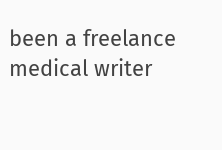been a freelance medical writer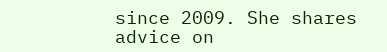since 2009. She shares advice on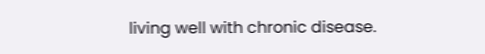living well with chronic disease.